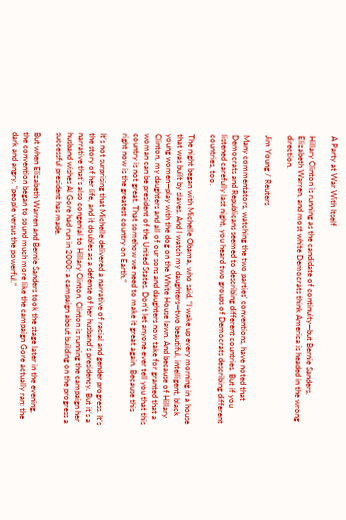A Party at War With Itself

Hillary Clinton is running as the candidate of continuity—but Bernie Sanders, Elizabeth Warren, and most white Democrats think America is headed in the wrong direction.

Jim Young / Reuters

Many commentators, watching the two parties’ conventions, have noted that Democrats and Republicans seemed to describing different countries. But if you listened carefully last night, you heard two groups of Democrats describing different countries, too.

The night began with Michelle Obama, who said, “I wake up every morning in a house that was built by slaves. And I watch my daughters—two beautiful, intelligent, black young women—play with the dog on the White House lawn. And because of Hillary Clinton, my daughters and all of our sons and daughters now take for granted that a woman can be president of the United States. Don't let anyone ever tell you that this country is not great. That somehow we need to make it great again. Because this right now is the greatest country on Earth.”

It’s not surprising that Michelle delivered a narrative of racial and gender progress. It’s the story of her life, and it doubles as a defense of her husband’s presidency. But it’s a narrative that’s also congenial to Hillary Clinton. Clinton is running the campaign her husband wishes Al Gore had run in 2000: a campaign about building on the progress a successful president has made.

But when Elizabeth Warren and Bernie Sanders took the stage later in the evening, the convention began to sound much more like the campaign Gore actually ran: the dark and angry, “people versus the powerful.”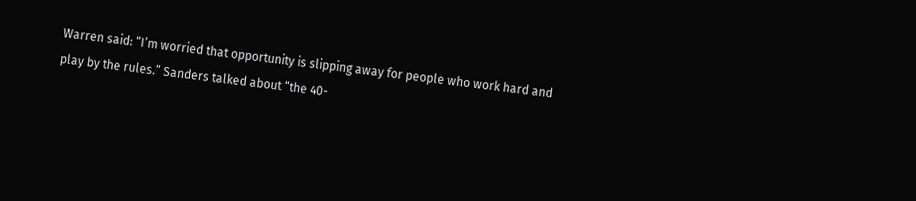Warren said: “I’m worried that opportunity is slipping away for people who work hard and play by the rules.” Sanders talked about “the 40-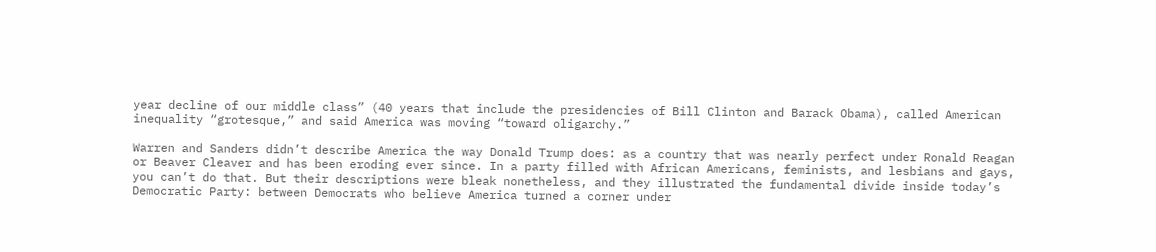year decline of our middle class” (40 years that include the presidencies of Bill Clinton and Barack Obama), called American inequality “grotesque,” and said America was moving “toward oligarchy.”

Warren and Sanders didn’t describe America the way Donald Trump does: as a country that was nearly perfect under Ronald Reagan or Beaver Cleaver and has been eroding ever since. In a party filled with African Americans, feminists, and lesbians and gays, you can’t do that. But their descriptions were bleak nonetheless, and they illustrated the fundamental divide inside today’s Democratic Party: between Democrats who believe America turned a corner under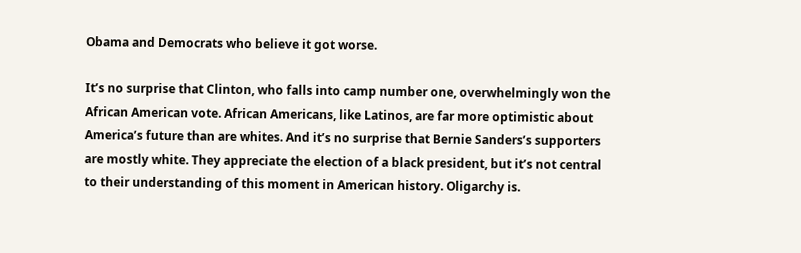Obama and Democrats who believe it got worse.

It’s no surprise that Clinton, who falls into camp number one, overwhelmingly won the African American vote. African Americans, like Latinos, are far more optimistic about America’s future than are whites. And it’s no surprise that Bernie Sanders’s supporters are mostly white. They appreciate the election of a black president, but it’s not central to their understanding of this moment in American history. Oligarchy is.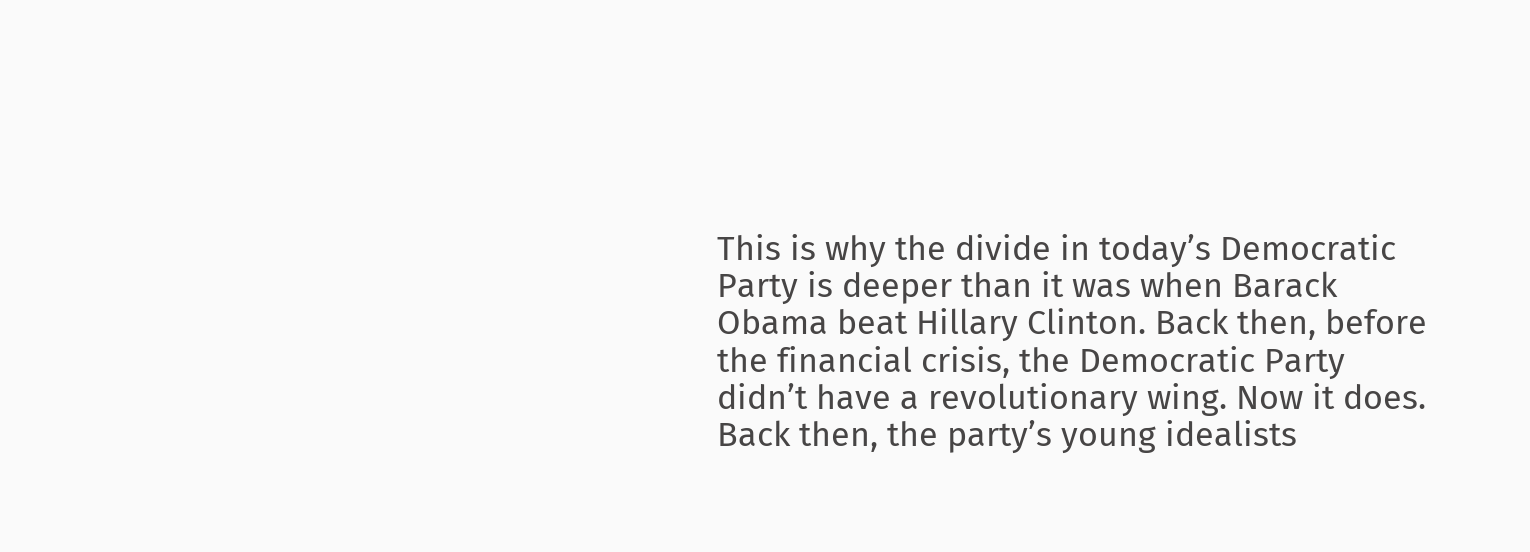This is why the divide in today’s Democratic Party is deeper than it was when Barack Obama beat Hillary Clinton. Back then, before the financial crisis, the Democratic Party didn’t have a revolutionary wing. Now it does. Back then, the party’s young idealists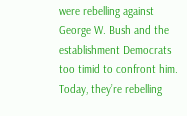were rebelling against George W. Bush and the establishment Democrats too timid to confront him. Today, they’re rebelling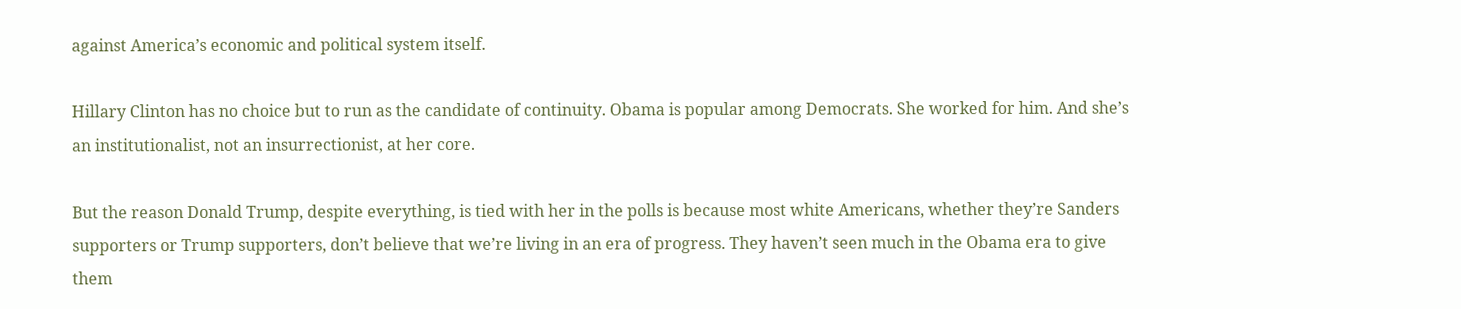against America’s economic and political system itself.

Hillary Clinton has no choice but to run as the candidate of continuity. Obama is popular among Democrats. She worked for him. And she’s an institutionalist, not an insurrectionist, at her core.

But the reason Donald Trump, despite everything, is tied with her in the polls is because most white Americans, whether they’re Sanders supporters or Trump supporters, don’t believe that we’re living in an era of progress. They haven’t seen much in the Obama era to give them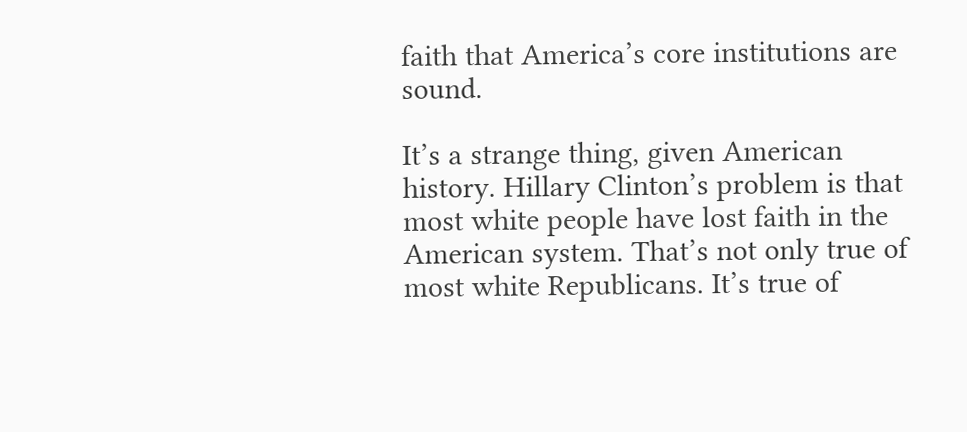faith that America’s core institutions are sound.

It’s a strange thing, given American history. Hillary Clinton’s problem is that most white people have lost faith in the American system. That’s not only true of most white Republicans. It’s true of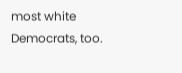most white Democrats, too.